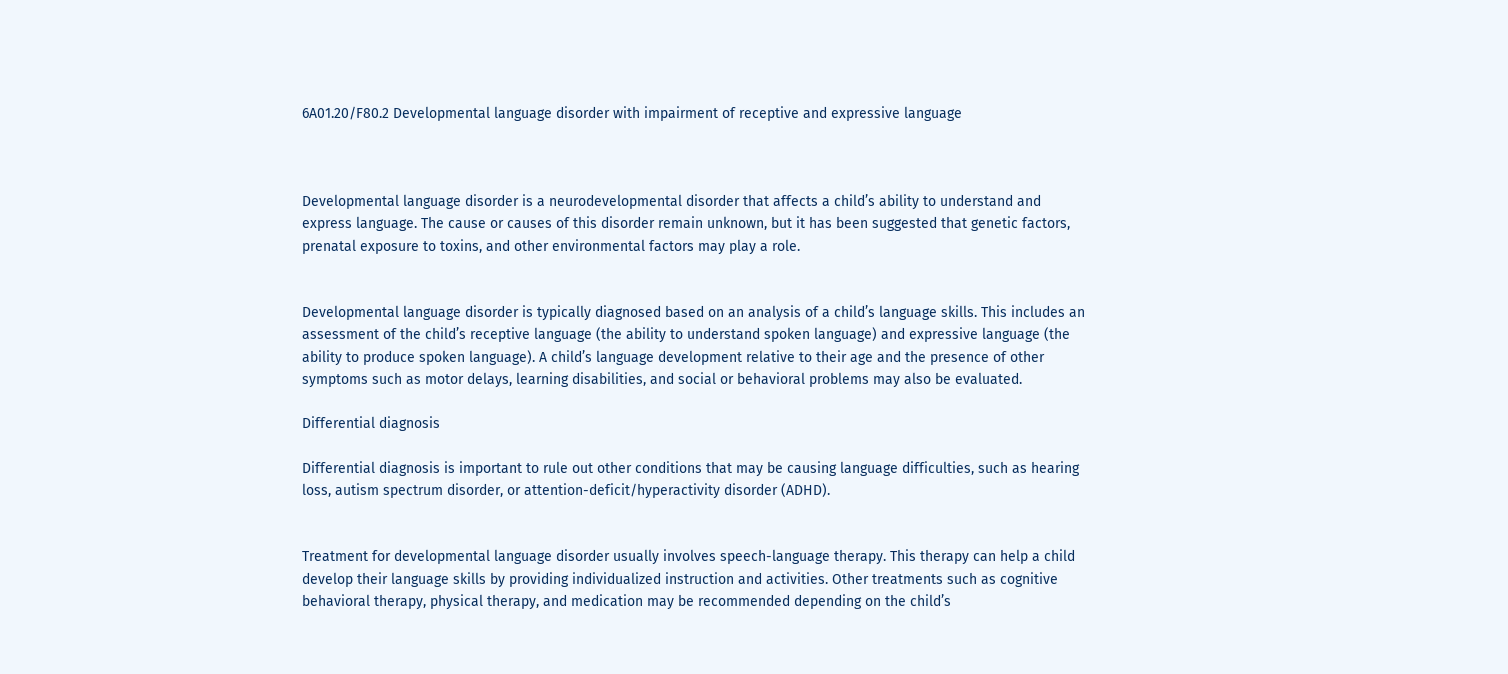6A01.20/F80.2 Developmental language disorder with impairment of receptive and expressive language



Developmental language disorder is a neurodevelopmental disorder that affects a child’s ability to understand and express language. The cause or causes of this disorder remain unknown, but it has been suggested that genetic factors, prenatal exposure to toxins, and other environmental factors may play a role.


Developmental language disorder is typically diagnosed based on an analysis of a child’s language skills. This includes an assessment of the child’s receptive language (the ability to understand spoken language) and expressive language (the ability to produce spoken language). A child’s language development relative to their age and the presence of other symptoms such as motor delays, learning disabilities, and social or behavioral problems may also be evaluated.

Differential diagnosis

Differential diagnosis is important to rule out other conditions that may be causing language difficulties, such as hearing loss, autism spectrum disorder, or attention-deficit/hyperactivity disorder (ADHD).


Treatment for developmental language disorder usually involves speech-language therapy. This therapy can help a child develop their language skills by providing individualized instruction and activities. Other treatments such as cognitive behavioral therapy, physical therapy, and medication may be recommended depending on the child’s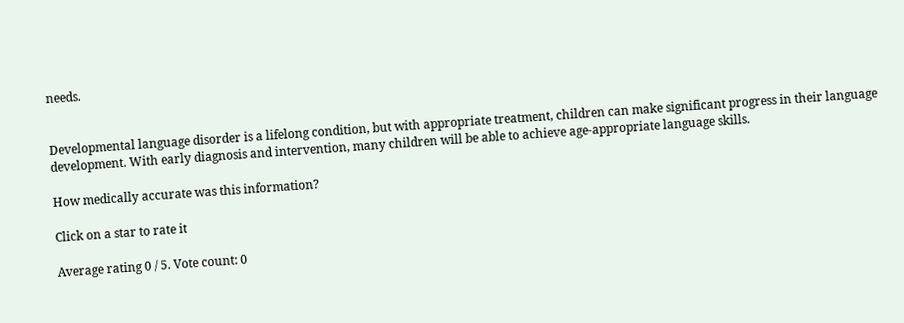needs.


Developmental language disorder is a lifelong condition, but with appropriate treatment, children can make significant progress in their language development. With early diagnosis and intervention, many children will be able to achieve age-appropriate language skills.

How medically accurate was this information?

Click on a star to rate it

Average rating 0 / 5. Vote count: 0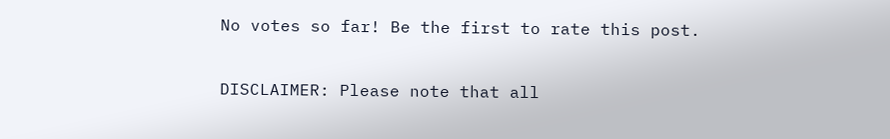No votes so far! Be the first to rate this post.

DISCLAIMER: Please note that all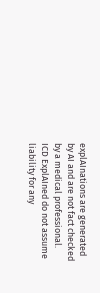explAInations are generated by AI and are not fact checked by a medical professional. ICD ExplAIned do not assume liability for any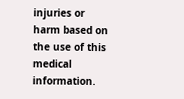injuries or harm based on the use of this medical information.